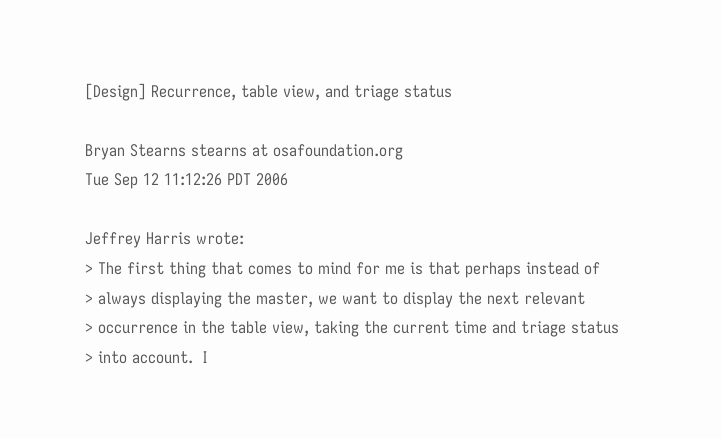[Design] Recurrence, table view, and triage status

Bryan Stearns stearns at osafoundation.org
Tue Sep 12 11:12:26 PDT 2006

Jeffrey Harris wrote:
> The first thing that comes to mind for me is that perhaps instead of
> always displaying the master, we want to display the next relevant
> occurrence in the table view, taking the current time and triage status
> into account.  I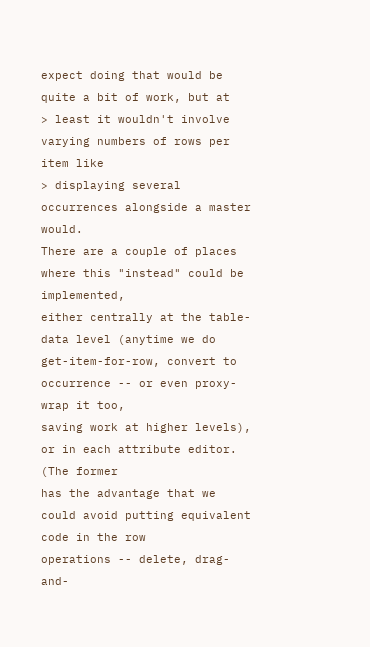expect doing that would be quite a bit of work, but at
> least it wouldn't involve varying numbers of rows per item like
> displaying several occurrences alongside a master would.
There are a couple of places where this "instead" could be implemented,
either centrally at the table-data level (anytime we do
get-item-for-row, convert to occurrence -- or even proxy-wrap it too,
saving work at higher levels), or in each attribute editor. (The former
has the advantage that we could avoid putting equivalent code in the row
operations -- delete, drag-and-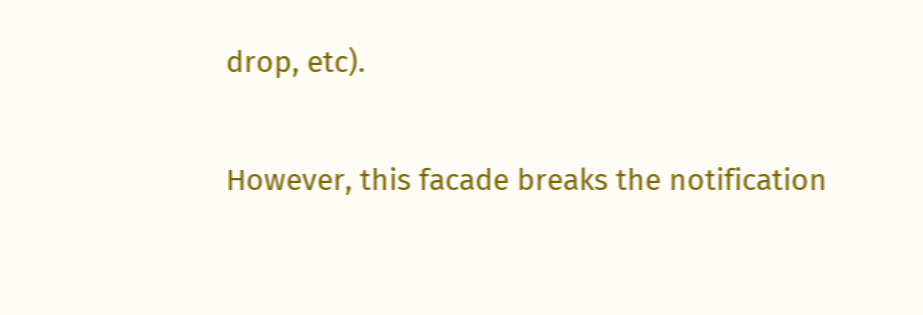drop, etc).

However, this facade breaks the notification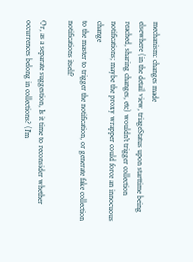mechanism: changes made
elsewhere (in the detail view, triageStatus upon starttime being
reached, sharing changes, etc) wouldn't trigger collection
notifications; maybe the proxy wrapper could force an innocuous change
to the master to trigger the notification, or generate fake collection
notifications itself?

Or, as a separate suggestion, Is it time to reconsider whether
occurrences belong in collections? (I'm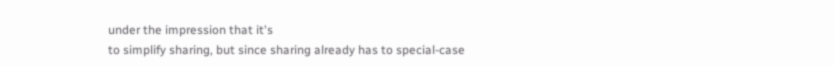under the impression that it's
to simplify sharing, but since sharing already has to special-case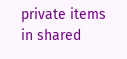private items in shared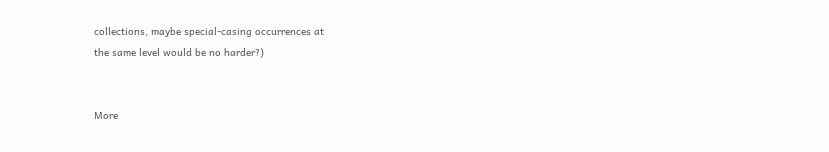collections, maybe special-casing occurrences at
the same level would be no harder?)


More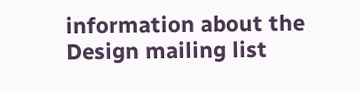information about the Design mailing list